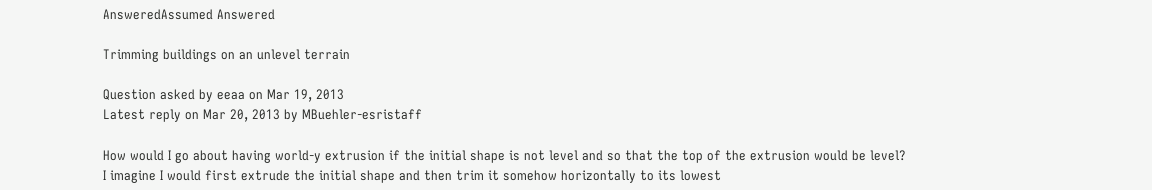AnsweredAssumed Answered

Trimming buildings on an unlevel terrain

Question asked by eeaa on Mar 19, 2013
Latest reply on Mar 20, 2013 by MBuehler-esristaff

How would I go about having world-y extrusion if the initial shape is not level and so that the top of the extrusion would be level?
I imagine I would first extrude the initial shape and then trim it somehow horizontally to its lowest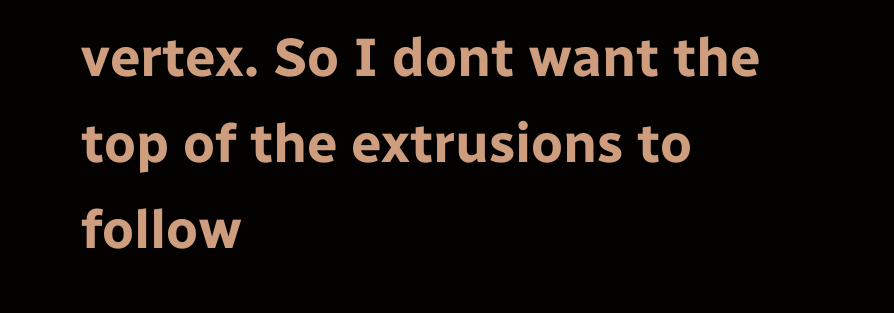vertex. So I dont want the top of the extrusions to follow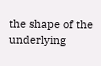the shape of the underlying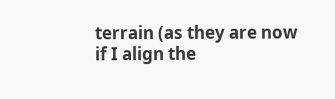terrain (as they are now if I align the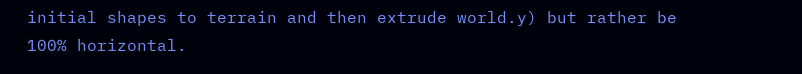initial shapes to terrain and then extrude world.y) but rather be 100% horizontal.